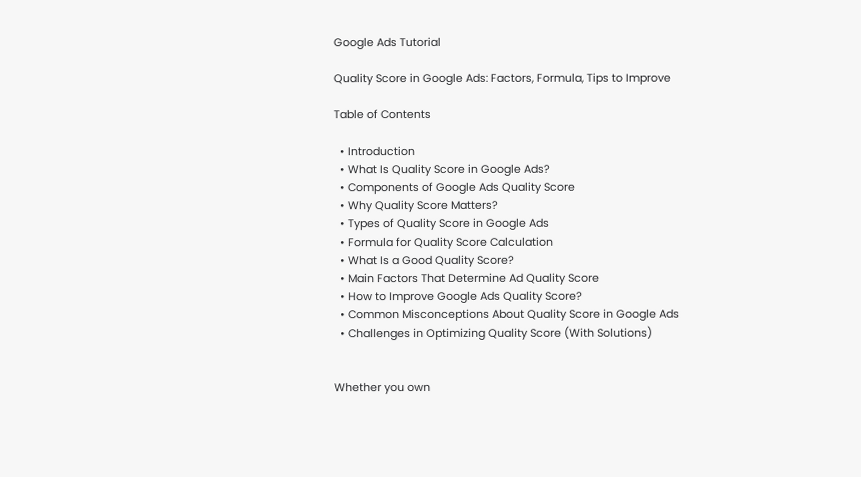Google Ads Tutorial

Quality Score in Google Ads: Factors, Formula, Tips to Improve

Table of Contents

  • Introduction
  • What Is Quality Score in Google Ads?
  • Components of Google Ads Quality Score
  • Why Quality Score Matters?
  • Types of Quality Score in Google Ads
  • Formula for Quality Score Calculation
  • What Is a Good Quality Score?
  • Main Factors That Determine Ad Quality Score
  • How to Improve Google Ads Quality Score?
  • Common Misconceptions About Quality Score in Google Ads
  • Challenges in Optimizing Quality Score (With Solutions)


Whether you own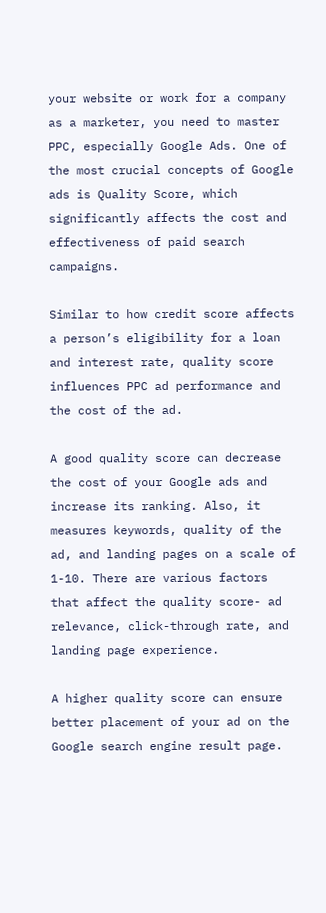your website or work for a company as a marketer, you need to master PPC, especially Google Ads. One of the most crucial concepts of Google ads is Quality Score, which significantly affects the cost and effectiveness of paid search campaigns.

Similar to how credit score affects a person’s eligibility for a loan and interest rate, quality score influences PPC ad performance and the cost of the ad.

A good quality score can decrease the cost of your Google ads and increase its ranking. Also, it measures keywords, quality of the ad, and landing pages on a scale of 1-10. There are various factors that affect the quality score- ad relevance, click-through rate, and landing page experience.

A higher quality score can ensure better placement of your ad on the Google search engine result page.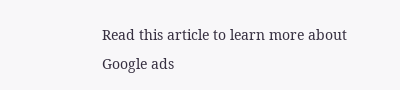Read this article to learn more about Google ads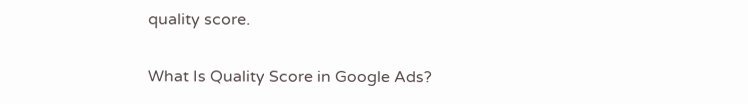quality score.

What Is Quality Score in Google Ads?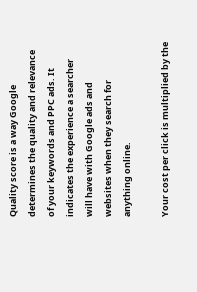Quality score is a way Google determines the quality and relevance of your keywords and PPC ads. It indicates the experience a searcher will have with Google ads and websites when they search for anything online.

Your cost per click is multiplied by the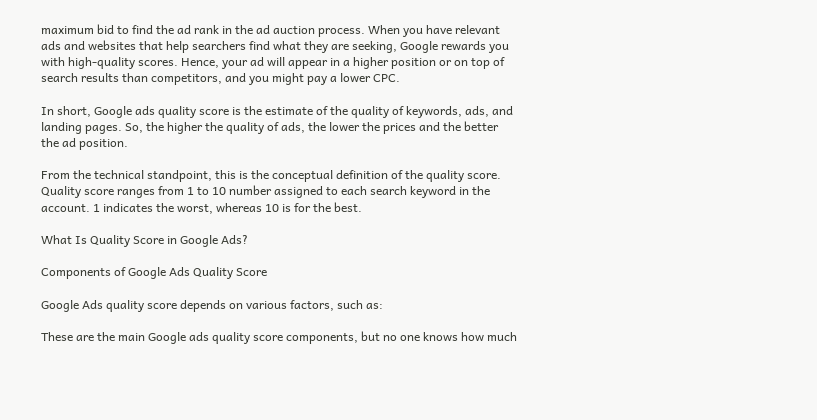maximum bid to find the ad rank in the ad auction process. When you have relevant ads and websites that help searchers find what they are seeking, Google rewards you with high-quality scores. Hence, your ad will appear in a higher position or on top of search results than competitors, and you might pay a lower CPC.

In short, Google ads quality score is the estimate of the quality of keywords, ads, and landing pages. So, the higher the quality of ads, the lower the prices and the better the ad position.

From the technical standpoint, this is the conceptual definition of the quality score. Quality score ranges from 1 to 10 number assigned to each search keyword in the account. 1 indicates the worst, whereas 10 is for the best.

What Is Quality Score in Google Ads?

Components of Google Ads Quality Score

Google Ads quality score depends on various factors, such as:

These are the main Google ads quality score components, but no one knows how much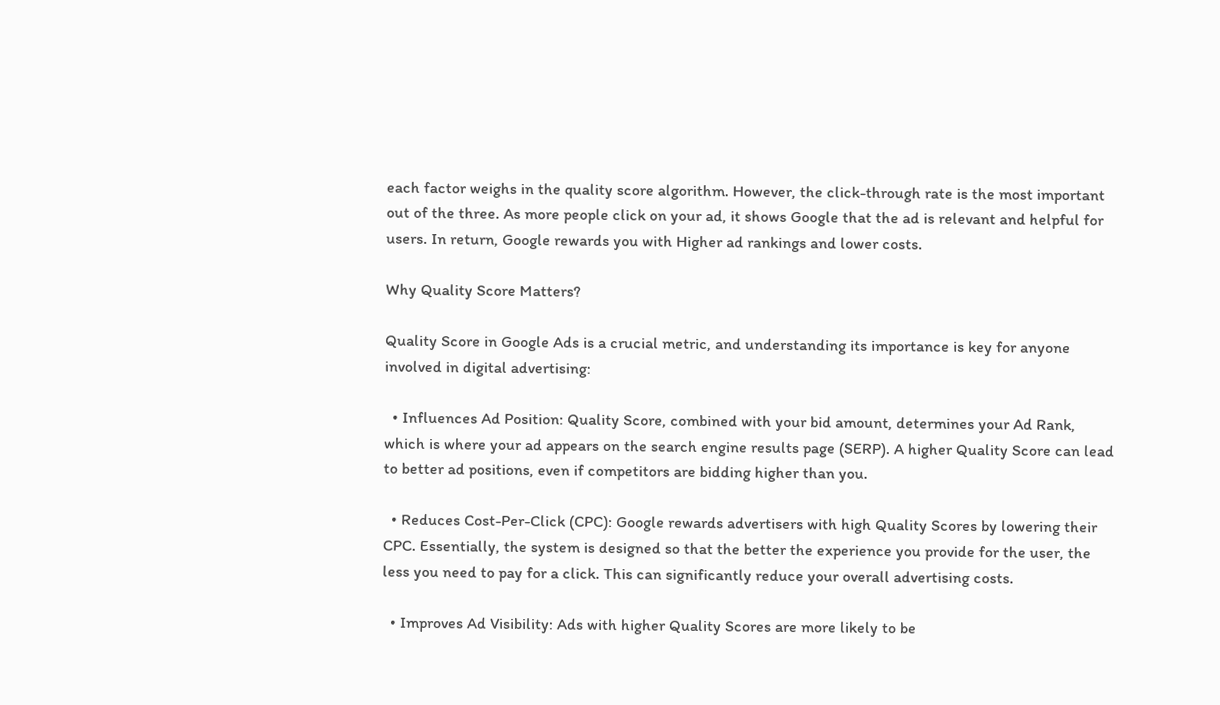each factor weighs in the quality score algorithm. However, the click-through rate is the most important out of the three. As more people click on your ad, it shows Google that the ad is relevant and helpful for users. In return, Google rewards you with Higher ad rankings and lower costs.

Why Quality Score Matters?

Quality Score in Google Ads is a crucial metric, and understanding its importance is key for anyone involved in digital advertising:

  • Influences Ad Position: Quality Score, combined with your bid amount, determines your Ad Rank, which is where your ad appears on the search engine results page (SERP). A higher Quality Score can lead to better ad positions, even if competitors are bidding higher than you.

  • Reduces Cost-Per-Click (CPC): Google rewards advertisers with high Quality Scores by lowering their CPC. Essentially, the system is designed so that the better the experience you provide for the user, the less you need to pay for a click. This can significantly reduce your overall advertising costs.

  • Improves Ad Visibility: Ads with higher Quality Scores are more likely to be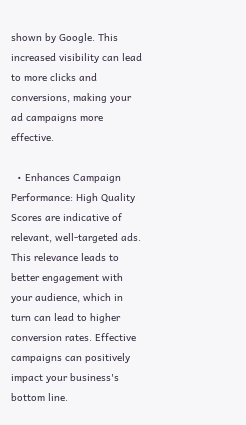shown by Google. This increased visibility can lead to more clicks and conversions, making your ad campaigns more effective.

  • Enhances Campaign Performance: High Quality Scores are indicative of relevant, well-targeted ads. This relevance leads to better engagement with your audience, which in turn can lead to higher conversion rates. Effective campaigns can positively impact your business's bottom line.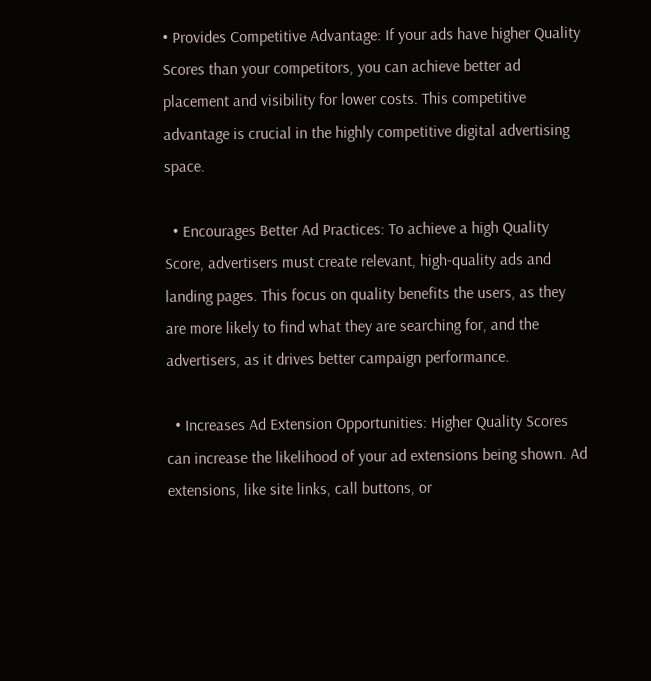• Provides Competitive Advantage: If your ads have higher Quality Scores than your competitors, you can achieve better ad placement and visibility for lower costs. This competitive advantage is crucial in the highly competitive digital advertising space.

  • Encourages Better Ad Practices: To achieve a high Quality Score, advertisers must create relevant, high-quality ads and landing pages. This focus on quality benefits the users, as they are more likely to find what they are searching for, and the advertisers, as it drives better campaign performance.

  • Increases Ad Extension Opportunities: Higher Quality Scores can increase the likelihood of your ad extensions being shown. Ad extensions, like site links, call buttons, or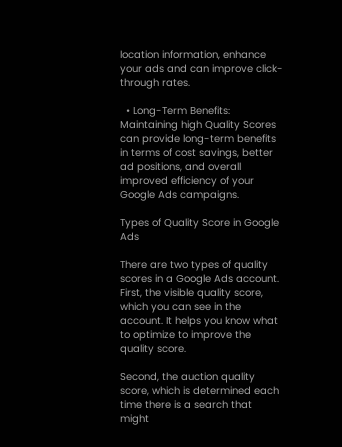location information, enhance your ads and can improve click-through rates.

  • Long-Term Benefits: Maintaining high Quality Scores can provide long-term benefits in terms of cost savings, better ad positions, and overall improved efficiency of your Google Ads campaigns.

Types of Quality Score in Google Ads

There are two types of quality scores in a Google Ads account. First, the visible quality score, which you can see in the account. It helps you know what to optimize to improve the quality score.

Second, the auction quality score, which is determined each time there is a search that might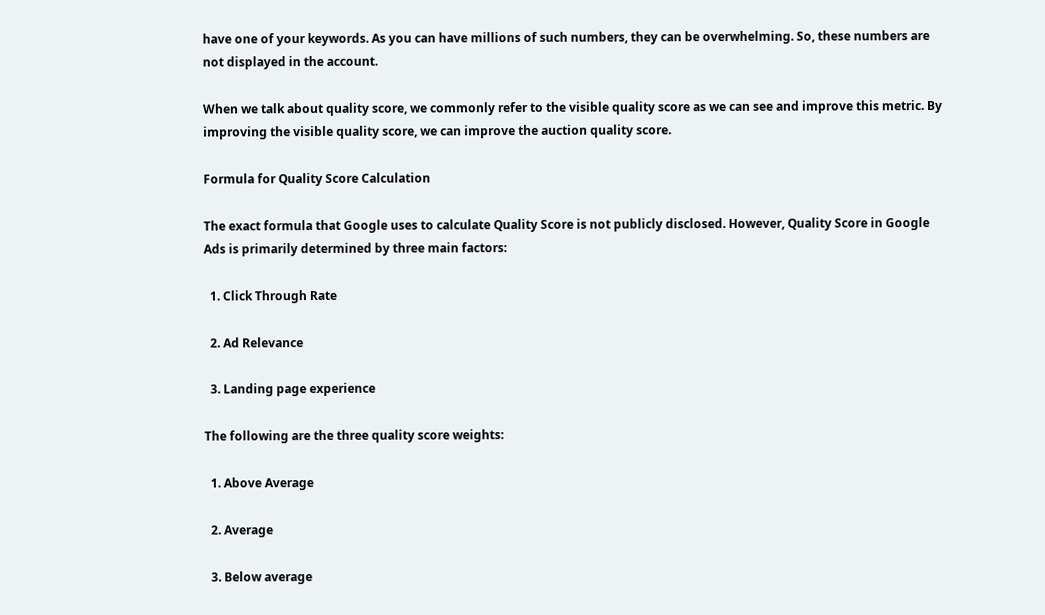have one of your keywords. As you can have millions of such numbers, they can be overwhelming. So, these numbers are not displayed in the account.

When we talk about quality score, we commonly refer to the visible quality score as we can see and improve this metric. By improving the visible quality score, we can improve the auction quality score.

Formula for Quality Score Calculation

The exact formula that Google uses to calculate Quality Score is not publicly disclosed. However, Quality Score in Google Ads is primarily determined by three main factors:

  1. Click Through Rate

  2. Ad Relevance

  3. Landing page experience

The following are the three quality score weights:

  1. Above Average

  2. Average

  3. Below average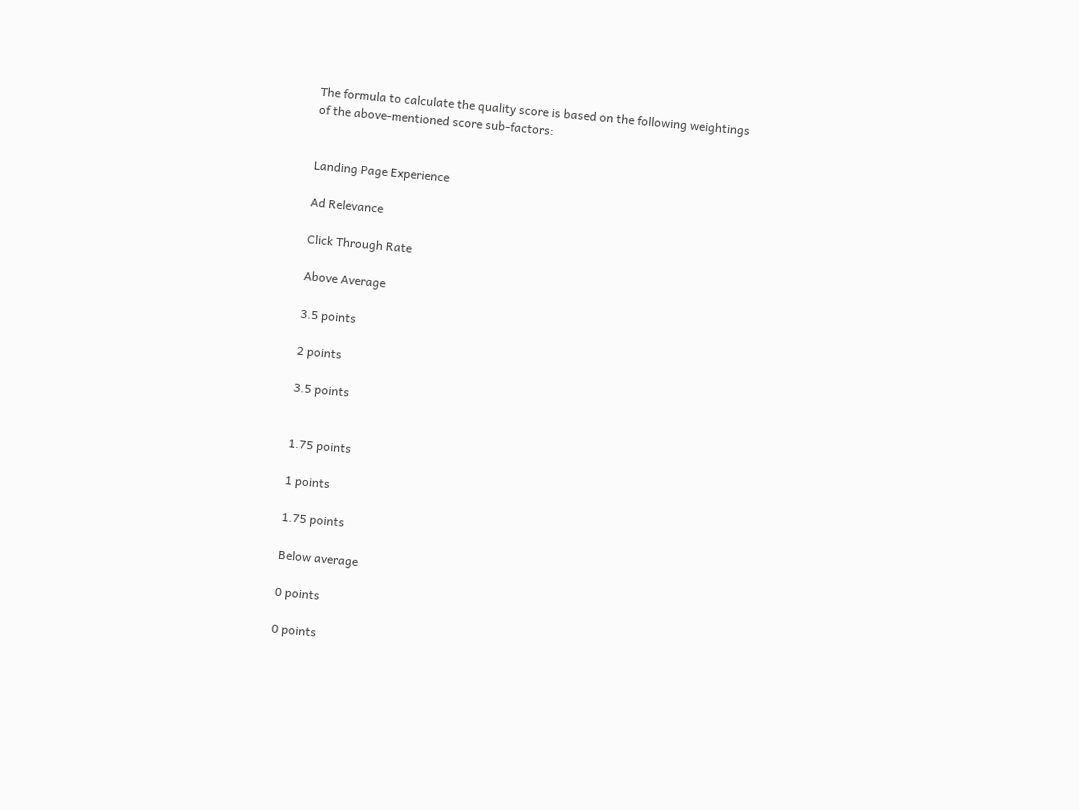The formula to calculate the quality score is based on the following weightings of the above-mentioned score sub-factors:


Landing Page Experience

Ad Relevance

Click Through Rate

Above Average

3.5 points

2 points

3.5 points


1.75 points

1 points

1.75 points

Below average

0 points

0 points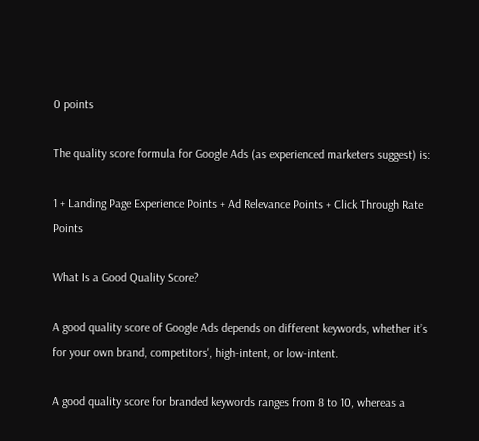0 points

The quality score formula for Google Ads (as experienced marketers suggest) is:

1 + Landing Page Experience Points + Ad Relevance Points + Click Through Rate Points

What Is a Good Quality Score?

A good quality score of Google Ads depends on different keywords, whether it’s for your own brand, competitors', high-intent, or low-intent.

A good quality score for branded keywords ranges from 8 to 10, whereas a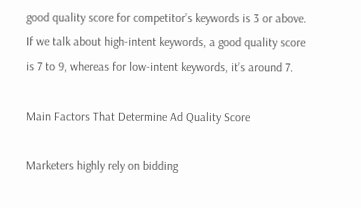good quality score for competitor’s keywords is 3 or above. If we talk about high-intent keywords, a good quality score is 7 to 9, whereas for low-intent keywords, it’s around 7.

Main Factors That Determine Ad Quality Score

Marketers highly rely on bidding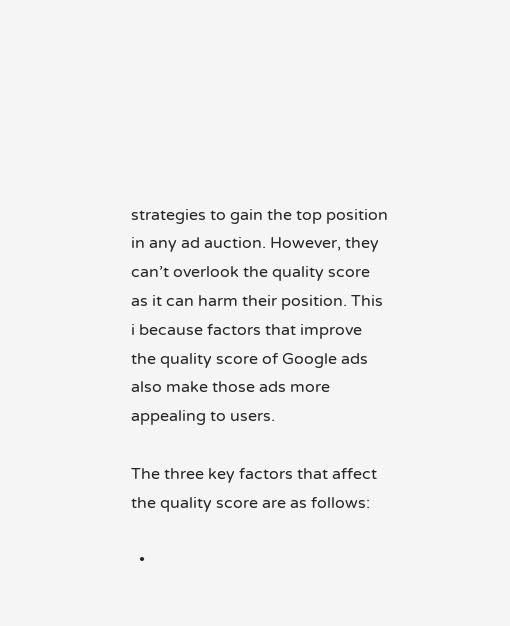strategies to gain the top position in any ad auction. However, they can’t overlook the quality score as it can harm their position. This i because factors that improve the quality score of Google ads also make those ads more appealing to users.

The three key factors that affect the quality score are as follows:

  •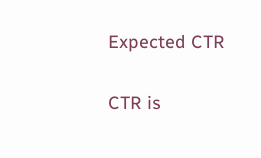Expected CTR

CTR is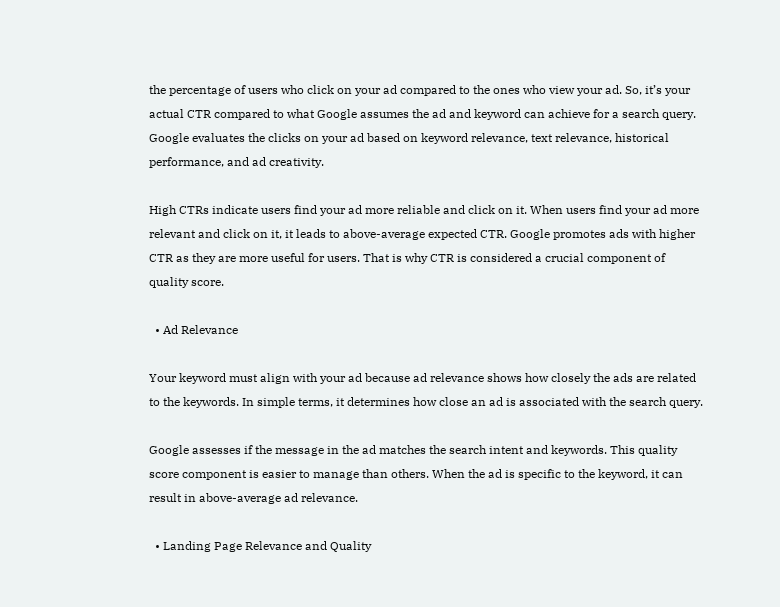the percentage of users who click on your ad compared to the ones who view your ad. So, it’s your actual CTR compared to what Google assumes the ad and keyword can achieve for a search query. Google evaluates the clicks on your ad based on keyword relevance, text relevance, historical performance, and ad creativity.

High CTRs indicate users find your ad more reliable and click on it. When users find your ad more relevant and click on it, it leads to above-average expected CTR. Google promotes ads with higher CTR as they are more useful for users. That is why CTR is considered a crucial component of quality score.

  • Ad Relevance

Your keyword must align with your ad because ad relevance shows how closely the ads are related to the keywords. In simple terms, it determines how close an ad is associated with the search query.

Google assesses if the message in the ad matches the search intent and keywords. This quality score component is easier to manage than others. When the ad is specific to the keyword, it can result in above-average ad relevance.

  • Landing Page Relevance and Quality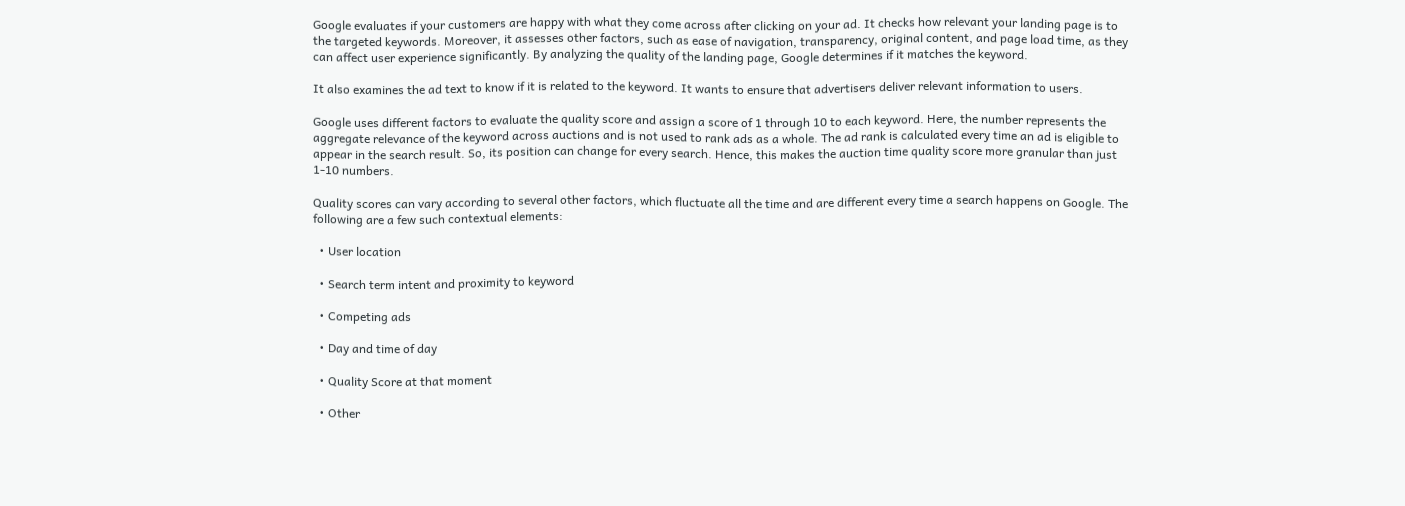Google evaluates if your customers are happy with what they come across after clicking on your ad. It checks how relevant your landing page is to the targeted keywords. Moreover, it assesses other factors, such as ease of navigation, transparency, original content, and page load time, as they can affect user experience significantly. By analyzing the quality of the landing page, Google determines if it matches the keyword.

It also examines the ad text to know if it is related to the keyword. It wants to ensure that advertisers deliver relevant information to users.

Google uses different factors to evaluate the quality score and assign a score of 1 through 10 to each keyword. Here, the number represents the aggregate relevance of the keyword across auctions and is not used to rank ads as a whole. The ad rank is calculated every time an ad is eligible to appear in the search result. So, its position can change for every search. Hence, this makes the auction time quality score more granular than just 1-10 numbers.

Quality scores can vary according to several other factors, which fluctuate all the time and are different every time a search happens on Google. The following are a few such contextual elements:

  • User location

  • Search term intent and proximity to keyword

  • Competing ads

  • Day and time of day

  • Quality Score at that moment

  • Other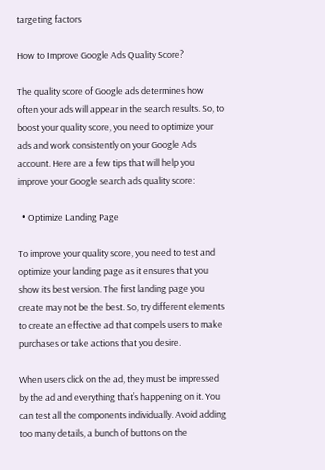targeting factors

How to Improve Google Ads Quality Score?

The quality score of Google ads determines how often your ads will appear in the search results. So, to boost your quality score, you need to optimize your ads and work consistently on your Google Ads account. Here are a few tips that will help you improve your Google search ads quality score:

  • Optimize Landing Page

To improve your quality score, you need to test and optimize your landing page as it ensures that you show its best version. The first landing page you create may not be the best. So, try different elements to create an effective ad that compels users to make purchases or take actions that you desire.

When users click on the ad, they must be impressed by the ad and everything that’s happening on it. You can test all the components individually. Avoid adding too many details, a bunch of buttons on the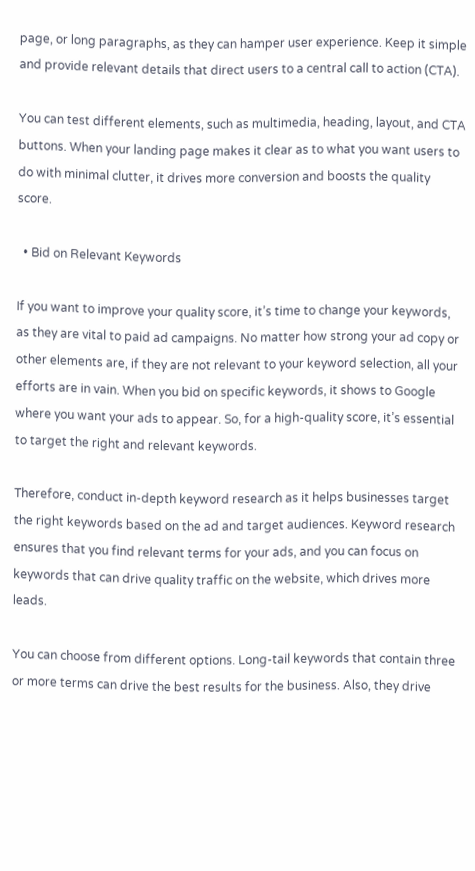page, or long paragraphs, as they can hamper user experience. Keep it simple and provide relevant details that direct users to a central call to action (CTA).

You can test different elements, such as multimedia, heading, layout, and CTA buttons. When your landing page makes it clear as to what you want users to do with minimal clutter, it drives more conversion and boosts the quality score.

  • Bid on Relevant Keywords

If you want to improve your quality score, it’s time to change your keywords, as they are vital to paid ad campaigns. No matter how strong your ad copy or other elements are, if they are not relevant to your keyword selection, all your efforts are in vain. When you bid on specific keywords, it shows to Google where you want your ads to appear. So, for a high-quality score, it’s essential to target the right and relevant keywords.

Therefore, conduct in-depth keyword research as it helps businesses target the right keywords based on the ad and target audiences. Keyword research ensures that you find relevant terms for your ads, and you can focus on keywords that can drive quality traffic on the website, which drives more leads.

You can choose from different options. Long-tail keywords that contain three or more terms can drive the best results for the business. Also, they drive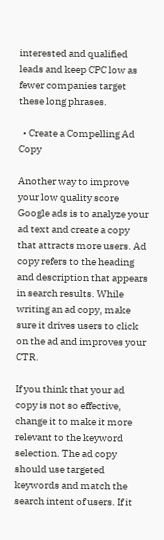interested and qualified leads and keep CPC low as fewer companies target these long phrases.

  • Create a Compelling Ad Copy

Another way to improve your low quality score Google ads is to analyze your ad text and create a copy that attracts more users. Ad copy refers to the heading and description that appears in search results. While writing an ad copy, make sure it drives users to click on the ad and improves your CTR.

If you think that your ad copy is not so effective, change it to make it more relevant to the keyword selection. The ad copy should use targeted keywords and match the search intent of users. If it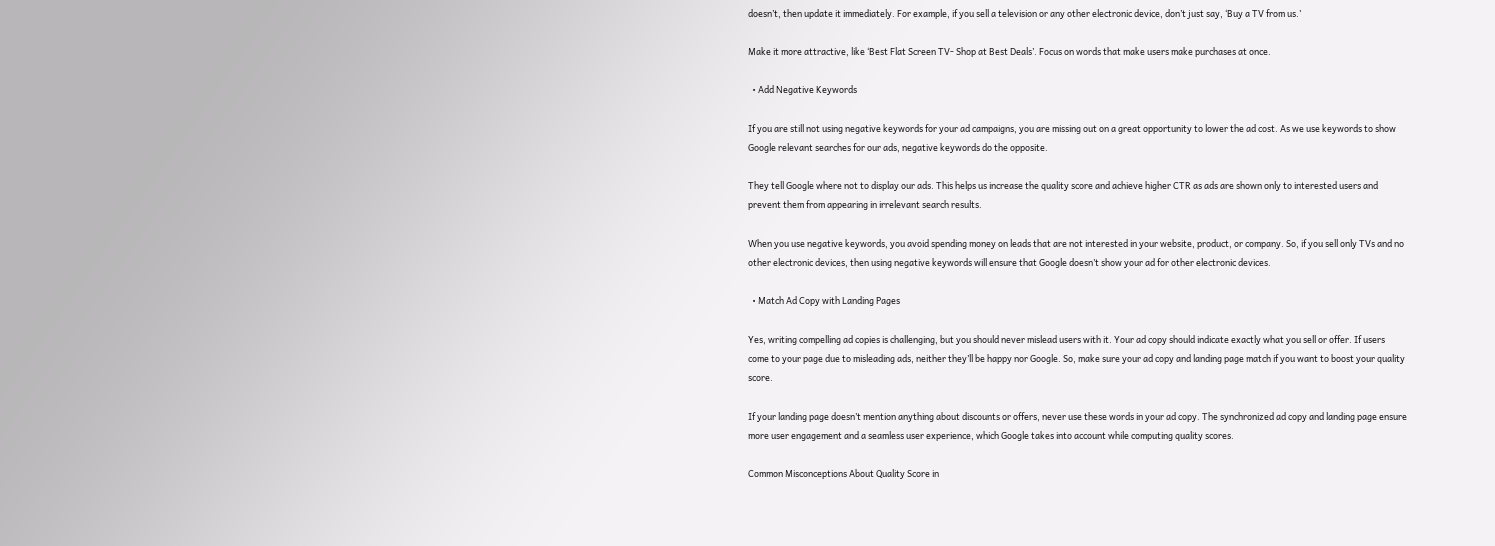doesn’t, then update it immediately. For example, if you sell a television or any other electronic device, don’t just say, ‘Buy a TV from us.’

Make it more attractive, like ‘Best Flat Screen TV- Shop at Best Deals’. Focus on words that make users make purchases at once.

  • Add Negative Keywords

If you are still not using negative keywords for your ad campaigns, you are missing out on a great opportunity to lower the ad cost. As we use keywords to show Google relevant searches for our ads, negative keywords do the opposite.

They tell Google where not to display our ads. This helps us increase the quality score and achieve higher CTR as ads are shown only to interested users and prevent them from appearing in irrelevant search results.

When you use negative keywords, you avoid spending money on leads that are not interested in your website, product, or company. So, if you sell only TVs and no other electronic devices, then using negative keywords will ensure that Google doesn’t show your ad for other electronic devices.

  • Match Ad Copy with Landing Pages

Yes, writing compelling ad copies is challenging, but you should never mislead users with it. Your ad copy should indicate exactly what you sell or offer. If users come to your page due to misleading ads, neither they’ll be happy nor Google. So, make sure your ad copy and landing page match if you want to boost your quality score.

If your landing page doesn’t mention anything about discounts or offers, never use these words in your ad copy. The synchronized ad copy and landing page ensure more user engagement and a seamless user experience, which Google takes into account while computing quality scores.

Common Misconceptions About Quality Score in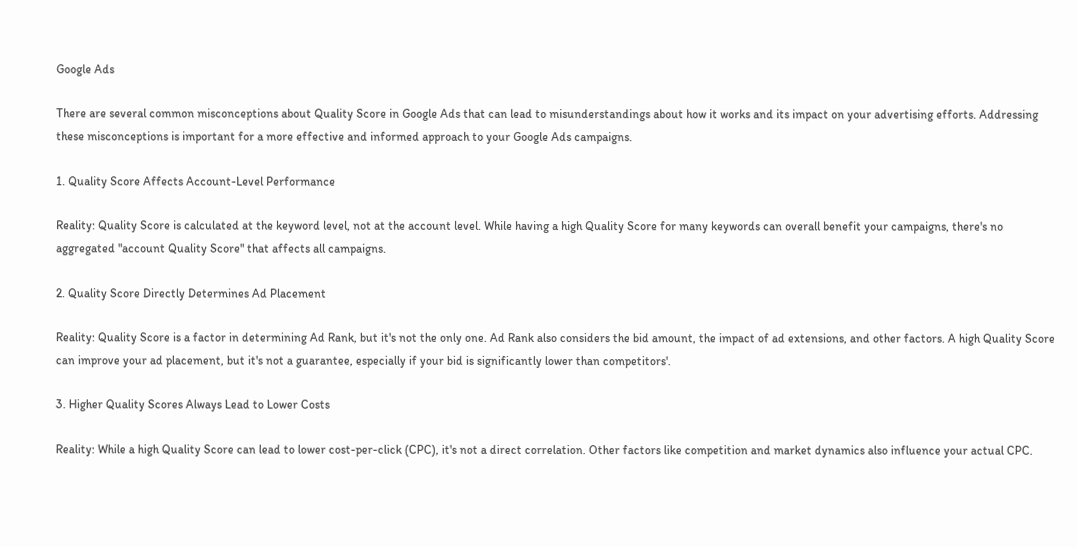Google Ads

There are several common misconceptions about Quality Score in Google Ads that can lead to misunderstandings about how it works and its impact on your advertising efforts. Addressing these misconceptions is important for a more effective and informed approach to your Google Ads campaigns.

1. Quality Score Affects Account-Level Performance

Reality: Quality Score is calculated at the keyword level, not at the account level. While having a high Quality Score for many keywords can overall benefit your campaigns, there's no aggregated "account Quality Score" that affects all campaigns.

2. Quality Score Directly Determines Ad Placement

Reality: Quality Score is a factor in determining Ad Rank, but it's not the only one. Ad Rank also considers the bid amount, the impact of ad extensions, and other factors. A high Quality Score can improve your ad placement, but it's not a guarantee, especially if your bid is significantly lower than competitors'.

3. Higher Quality Scores Always Lead to Lower Costs

Reality: While a high Quality Score can lead to lower cost-per-click (CPC), it's not a direct correlation. Other factors like competition and market dynamics also influence your actual CPC.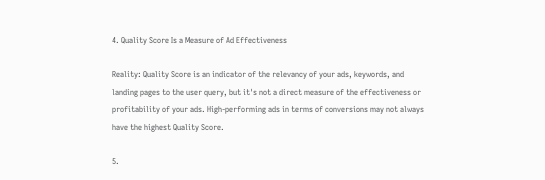4. Quality Score Is a Measure of Ad Effectiveness

Reality: Quality Score is an indicator of the relevancy of your ads, keywords, and landing pages to the user query, but it's not a direct measure of the effectiveness or profitability of your ads. High-performing ads in terms of conversions may not always have the highest Quality Score.

5.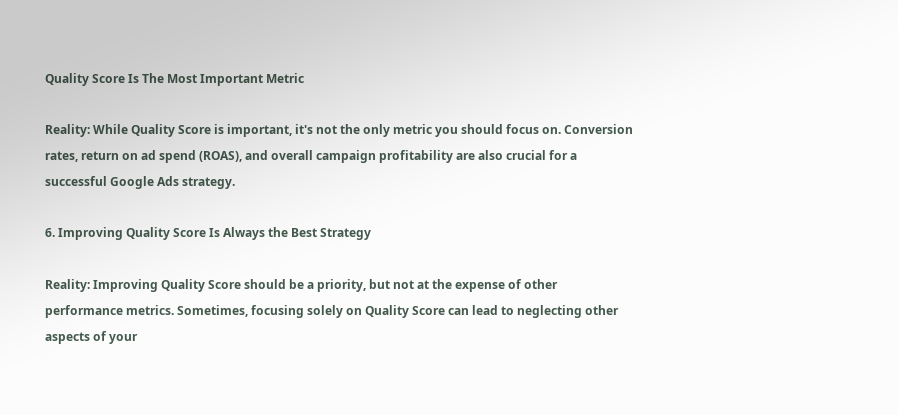Quality Score Is The Most Important Metric

Reality: While Quality Score is important, it's not the only metric you should focus on. Conversion rates, return on ad spend (ROAS), and overall campaign profitability are also crucial for a successful Google Ads strategy.

6. Improving Quality Score Is Always the Best Strategy

Reality: Improving Quality Score should be a priority, but not at the expense of other performance metrics. Sometimes, focusing solely on Quality Score can lead to neglecting other aspects of your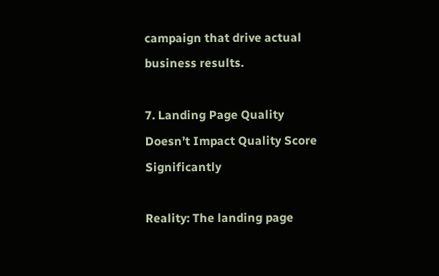campaign that drive actual business results.

7. Landing Page Quality Doesn’t Impact Quality Score Significantly

Reality: The landing page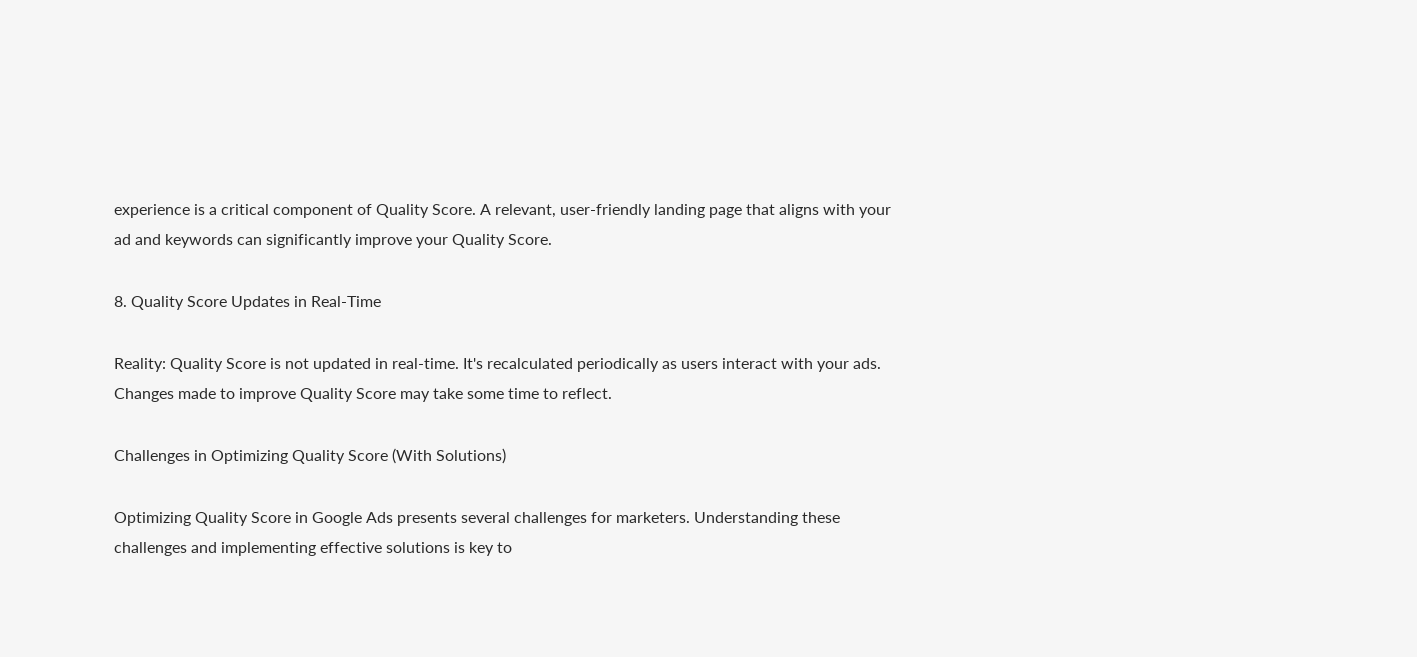experience is a critical component of Quality Score. A relevant, user-friendly landing page that aligns with your ad and keywords can significantly improve your Quality Score.

8. Quality Score Updates in Real-Time

Reality: Quality Score is not updated in real-time. It's recalculated periodically as users interact with your ads. Changes made to improve Quality Score may take some time to reflect.

Challenges in Optimizing Quality Score (With Solutions)

Optimizing Quality Score in Google Ads presents several challenges for marketers. Understanding these challenges and implementing effective solutions is key to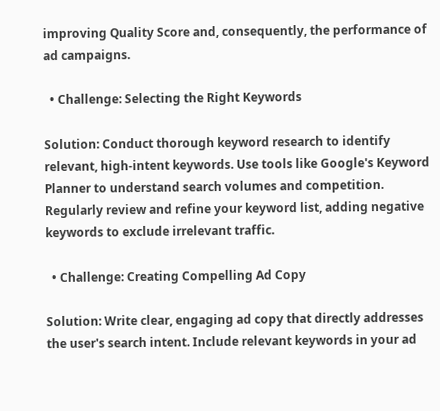improving Quality Score and, consequently, the performance of ad campaigns.

  • Challenge: Selecting the Right Keywords

Solution: Conduct thorough keyword research to identify relevant, high-intent keywords. Use tools like Google's Keyword Planner to understand search volumes and competition. Regularly review and refine your keyword list, adding negative keywords to exclude irrelevant traffic.

  • Challenge: Creating Compelling Ad Copy

Solution: Write clear, engaging ad copy that directly addresses the user's search intent. Include relevant keywords in your ad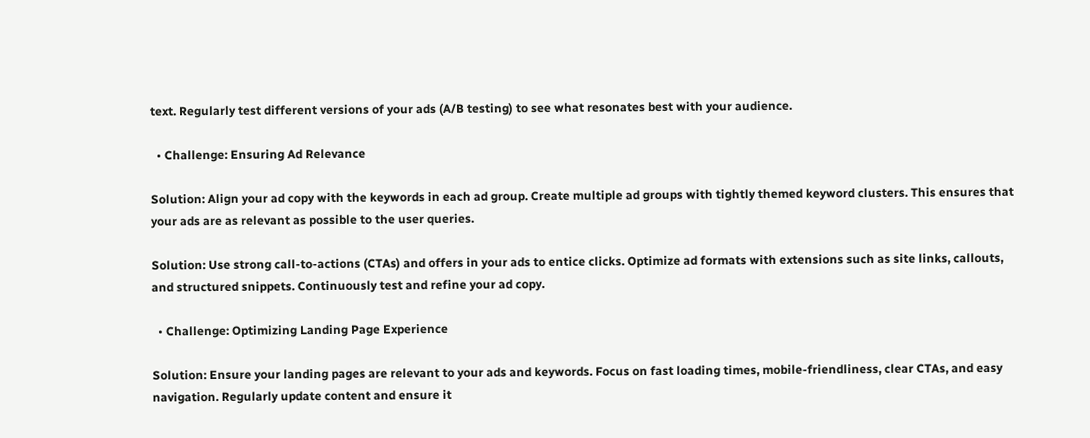text. Regularly test different versions of your ads (A/B testing) to see what resonates best with your audience.

  • Challenge: Ensuring Ad Relevance

Solution: Align your ad copy with the keywords in each ad group. Create multiple ad groups with tightly themed keyword clusters. This ensures that your ads are as relevant as possible to the user queries.

Solution: Use strong call-to-actions (CTAs) and offers in your ads to entice clicks. Optimize ad formats with extensions such as site links, callouts, and structured snippets. Continuously test and refine your ad copy.

  • Challenge: Optimizing Landing Page Experience

Solution: Ensure your landing pages are relevant to your ads and keywords. Focus on fast loading times, mobile-friendliness, clear CTAs, and easy navigation. Regularly update content and ensure it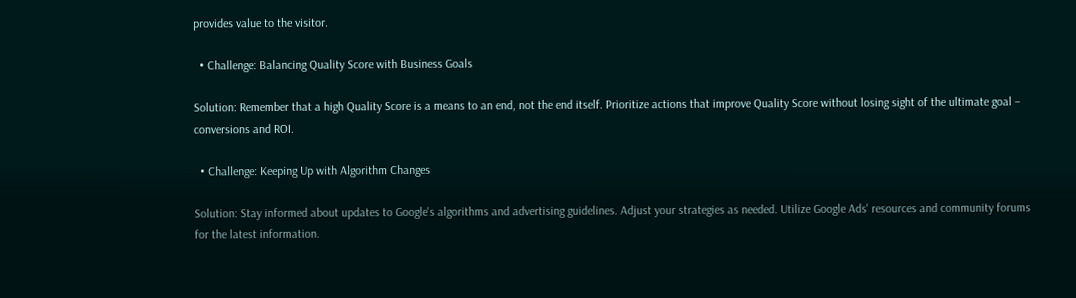provides value to the visitor.

  • Challenge: Balancing Quality Score with Business Goals

Solution: Remember that a high Quality Score is a means to an end, not the end itself. Prioritize actions that improve Quality Score without losing sight of the ultimate goal – conversions and ROI.

  • Challenge: Keeping Up with Algorithm Changes

Solution: Stay informed about updates to Google's algorithms and advertising guidelines. Adjust your strategies as needed. Utilize Google Ads' resources and community forums for the latest information.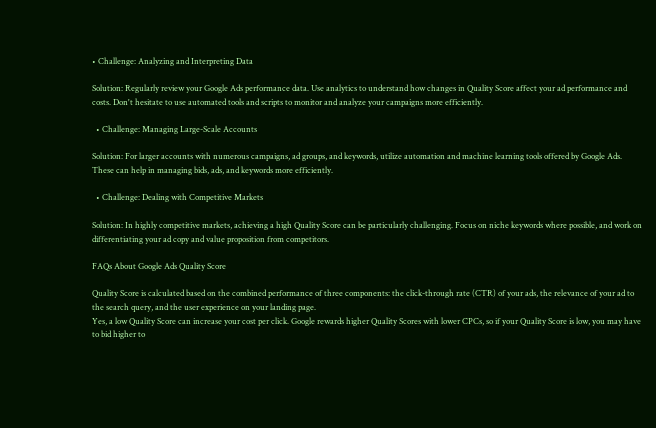• Challenge: Analyzing and Interpreting Data

Solution: Regularly review your Google Ads performance data. Use analytics to understand how changes in Quality Score affect your ad performance and costs. Don't hesitate to use automated tools and scripts to monitor and analyze your campaigns more efficiently.

  • Challenge: Managing Large-Scale Accounts

Solution: For larger accounts with numerous campaigns, ad groups, and keywords, utilize automation and machine learning tools offered by Google Ads. These can help in managing bids, ads, and keywords more efficiently.

  • Challenge: Dealing with Competitive Markets

Solution: In highly competitive markets, achieving a high Quality Score can be particularly challenging. Focus on niche keywords where possible, and work on differentiating your ad copy and value proposition from competitors.

FAQs About Google Ads Quality Score

Quality Score is calculated based on the combined performance of three components: the click-through rate (CTR) of your ads, the relevance of your ad to the search query, and the user experience on your landing page.
Yes, a low Quality Score can increase your cost per click. Google rewards higher Quality Scores with lower CPCs, so if your Quality Score is low, you may have to bid higher to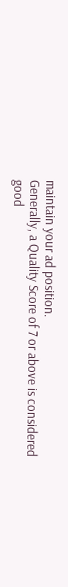maintain your ad position.
Generally, a Quality Score of 7 or above is considered good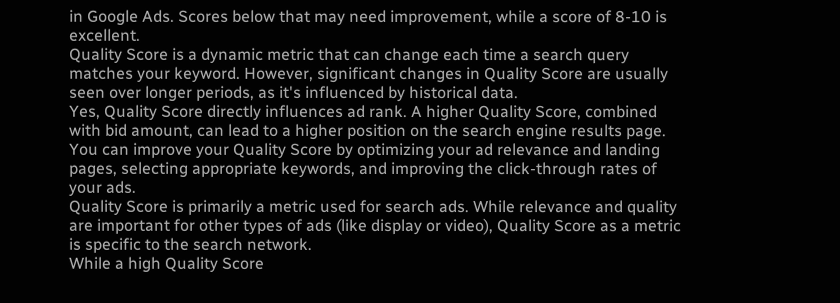in Google Ads. Scores below that may need improvement, while a score of 8-10 is excellent.
Quality Score is a dynamic metric that can change each time a search query matches your keyword. However, significant changes in Quality Score are usually seen over longer periods, as it's influenced by historical data.
Yes, Quality Score directly influences ad rank. A higher Quality Score, combined with bid amount, can lead to a higher position on the search engine results page.
You can improve your Quality Score by optimizing your ad relevance and landing pages, selecting appropriate keywords, and improving the click-through rates of your ads.
Quality Score is primarily a metric used for search ads. While relevance and quality are important for other types of ads (like display or video), Quality Score as a metric is specific to the search network.
While a high Quality Score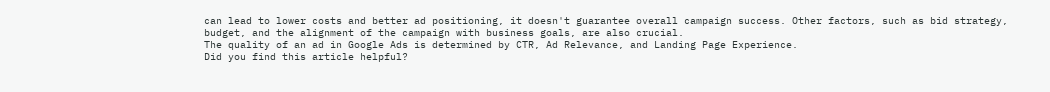can lead to lower costs and better ad positioning, it doesn't guarantee overall campaign success. Other factors, such as bid strategy, budget, and the alignment of the campaign with business goals, are also crucial.
The quality of an ad in Google Ads is determined by CTR, Ad Relevance, and Landing Page Experience.
Did you find this article helpful?